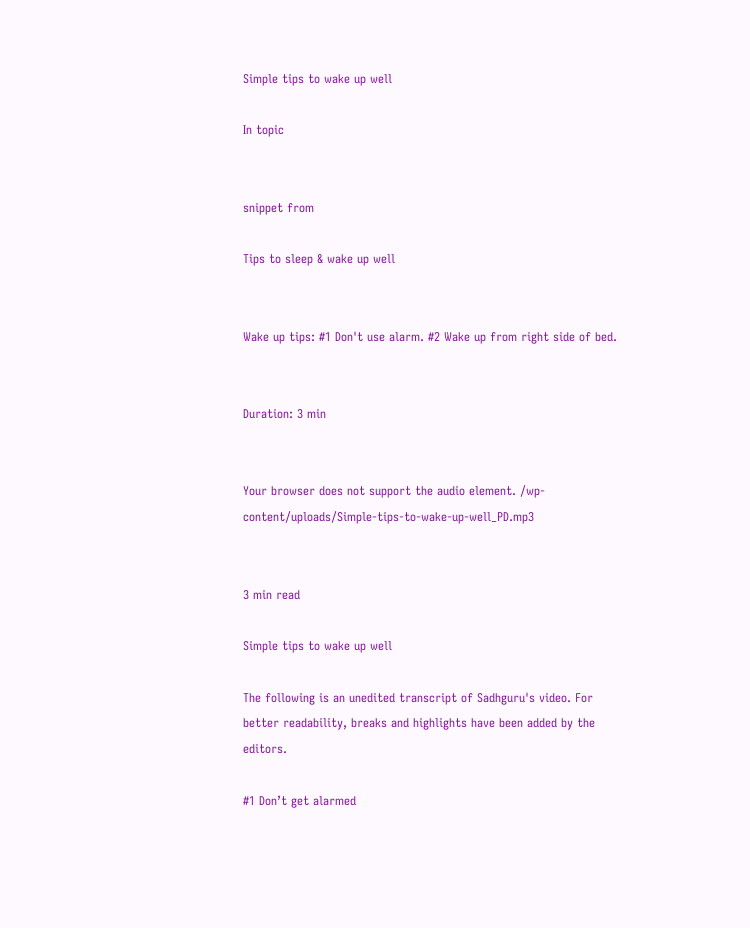Simple tips to wake up well

In topic


snippet from

Tips to sleep & wake up well


Wake up tips: #1 Don't use alarm. #2 Wake up from right side of bed.


Duration: 3 min


Your browser does not support the audio element. /wp-content/uploads/Simple-tips-to-wake-up-well_PD.mp3


3 min read

Simple tips to wake up well

The following is an unedited transcript of Sadhguru's video. For better readability, breaks and highlights have been added by the editors.

#1 Don’t get alarmed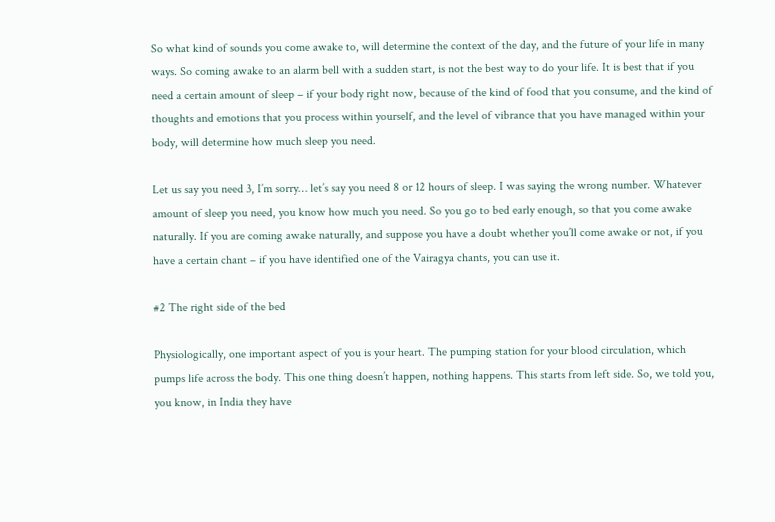So what kind of sounds you come awake to, will determine the context of the day, and the future of your life in many ways. So coming awake to an alarm bell with a sudden start, is not the best way to do your life. It is best that if you need a certain amount of sleep – if your body right now, because of the kind of food that you consume, and the kind of thoughts and emotions that you process within yourself, and the level of vibrance that you have managed within your body, will determine how much sleep you need.

Let us say you need 3, I’m sorry… let’s say you need 8 or 12 hours of sleep. I was saying the wrong number. Whatever amount of sleep you need, you know how much you need. So you go to bed early enough, so that you come awake naturally. If you are coming awake naturally, and suppose you have a doubt whether you’ll come awake or not, if you have a certain chant – if you have identified one of the Vairagya chants, you can use it.

#2 The right side of the bed

Physiologically, one important aspect of you is your heart. The pumping station for your blood circulation, which pumps life across the body. This one thing doesn’t happen, nothing happens. This starts from left side. So, we told you, you know, in India they have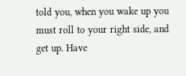told you, when you wake up you must roll to your right side, and get up. Have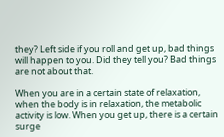they? Left side if you roll and get up, bad things will happen to you. Did they tell you? Bad things are not about that.

When you are in a certain state of relaxation, when the body is in relaxation, the metabolic activity is low. When you get up, there is a certain surge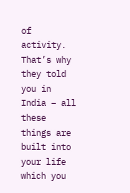of activity. That’s why they told you in India – all these things are built into your life which you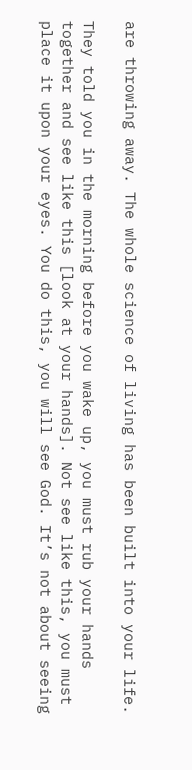are throwing away. The whole science of living has been built into your life.

They told you in the morning before you wake up, you must rub your hands together and see like this [look at your hands]. Not see like this, you must place it upon your eyes. You do this, you will see God. It’s not about seeing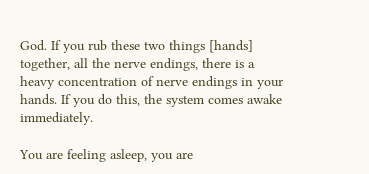God. If you rub these two things [hands] together, all the nerve endings, there is a heavy concentration of nerve endings in your hands. If you do this, the system comes awake immediately.

You are feeling asleep, you are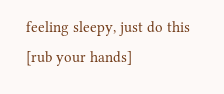feeling sleepy, just do this [rub your hands]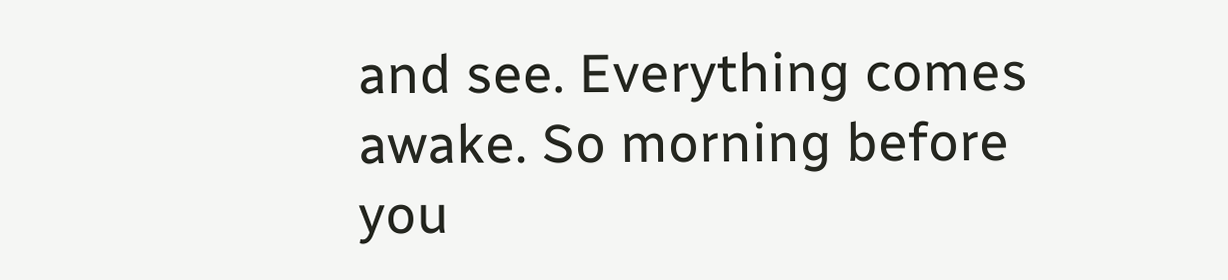and see. Everything comes awake. So morning before you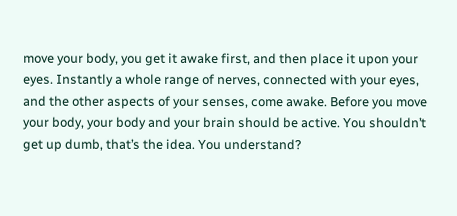move your body, you get it awake first, and then place it upon your eyes. Instantly a whole range of nerves, connected with your eyes, and the other aspects of your senses, come awake. Before you move your body, your body and your brain should be active. You shouldn’t get up dumb, that’s the idea. You understand?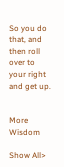So you do that, and then roll over to your right and get up.


More Wisdom

Show All>